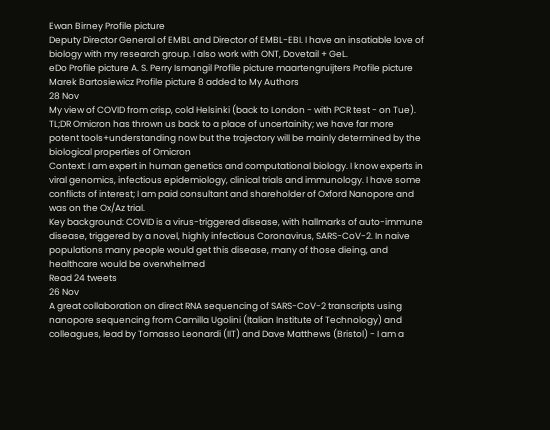Ewan Birney Profile picture
Deputy Director General of EMBL and Director of EMBL-EBI. I have an insatiable love of biology with my research group. I also work with ONT, Dovetail + GeL.
eDo Profile picture A. S. Perry Ismangil Profile picture maartengruijters Profile picture Marek Bartosiewicz Profile picture 8 added to My Authors
28 Nov
My view of COVID from crisp, cold Helsinki (back to London - with PCR test - on Tue). TL;DR Omicron has thrown us back to a place of uncertainity; we have far more potent tools+understanding now but the trajectory will be mainly determined by the biological properties of Omicron
Context: I am expert in human genetics and computational biology. I know experts in viral genomics, infectious epidemiology, clinical trials and immunology. I have some conflicts of interest; I am paid consultant and shareholder of Oxford Nanopore and was on the Ox/Az trial.
Key background: COVID is a virus-triggered disease, with hallmarks of auto-immune disease, triggered by a novel, highly infectious Coronavirus, SARS-CoV-2. In naive populations many people would get this disease, many of those dieing, and healthcare would be overwhelmed
Read 24 tweets
26 Nov
A great collaboration on direct RNA sequencing of SARS-CoV-2 transcripts using nanopore sequencing from Camilla Ugolini (Italian Institute of Technology) and colleagues, lead by Tomasso Leonardi (IIT) and Dave Matthews (Bristol) - I am a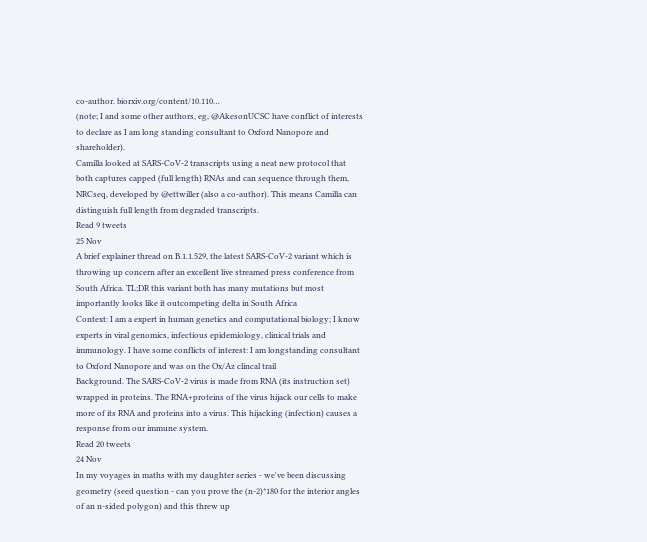co-author. biorxiv.org/content/10.110…
(note; I and some other authors, eg, @AkesonUCSC have conflict of interests to declare as I am long standing consultant to Oxford Nanopore and shareholder).
Camilla looked at SARS-CoV-2 transcripts using a neat new protocol that both captures capped (full length) RNAs and can sequence through them, NRCseq, developed by @ettwiller (also a co-author). This means Camilla can distinguish full length from degraded transcripts.
Read 9 tweets
25 Nov
A brief explainer thread on B.1.1.529, the latest SARS-CoV-2 variant which is throwing up concern after an excellent live streamed press conference from South Africa. TL;DR this variant both has many mutations but most importantly looks like it outcompeting delta in South Africa
Context: I am a expert in human genetics and computational biology; I know experts in viral genomics, infectious epidemiology, clinical trials and immunology. I have some conflicts of interest: I am longstanding consultant to Oxford Nanopore and was on the Ox/Az clincal trail
Background. The SARS-CoV-2 virus is made from RNA (its instruction set) wrapped in proteins. The RNA+proteins of the virus hijack our cells to make more of its RNA and proteins into a virus. This hijacking (infection) causes a response from our immune system.
Read 20 tweets
24 Nov
In my voyages in maths with my daughter series - we've been discussing geometry (seed question - can you prove the (n-2)*180 for the interior angles of an n-sided polygon) and this threw up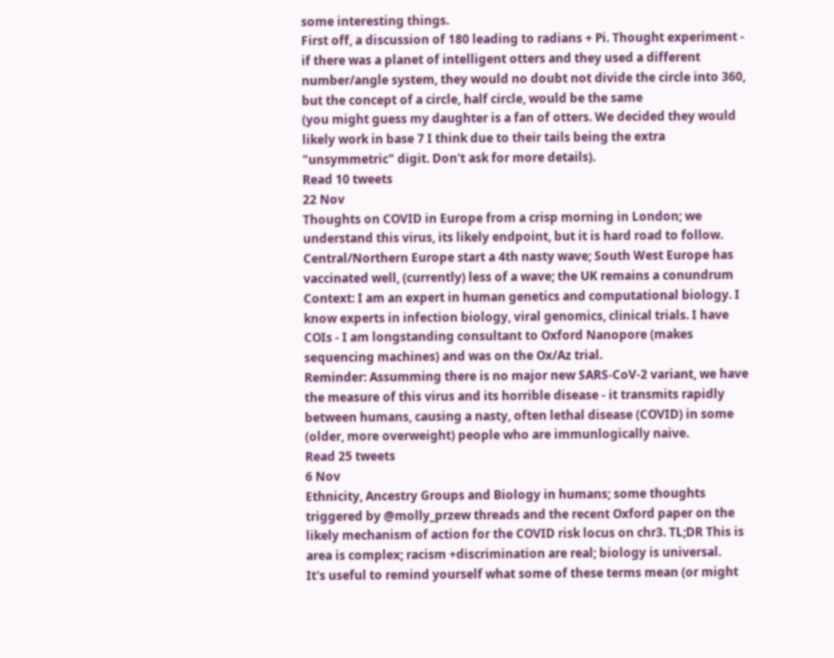some interesting things.
First off, a discussion of 180 leading to radians + Pi. Thought experiment - if there was a planet of intelligent otters and they used a different number/angle system, they would no doubt not divide the circle into 360, but the concept of a circle, half circle, would be the same
(you might guess my daughter is a fan of otters. We decided they would likely work in base 7 I think due to their tails being the extra "unsymmetric" digit. Don't ask for more details).
Read 10 tweets
22 Nov
Thoughts on COVID in Europe from a crisp morning in London; we understand this virus, its likely endpoint, but it is hard road to follow. Central/Northern Europe start a 4th nasty wave; South West Europe has vaccinated well, (currently) less of a wave; the UK remains a conundrum
Context: I am an expert in human genetics and computational biology. I know experts in infection biology, viral genomics, clinical trials. I have COIs - I am longstanding consultant to Oxford Nanopore (makes sequencing machines) and was on the Ox/Az trial.
Reminder: Assumming there is no major new SARS-CoV-2 variant, we have the measure of this virus and its horrible disease - it transmits rapidly between humans, causing a nasty, often lethal disease (COVID) in some (older, more overweight) people who are immunlogically naive.
Read 25 tweets
6 Nov
Ethnicity, Ancestry Groups and Biology in humans; some thoughts triggered by @molly_przew threads and the recent Oxford paper on the likely mechanism of action for the COVID risk locus on chr3. TL;DR This is area is complex; racism +discrimination are real; biology is universal.
It's useful to remind yourself what some of these terms mean (or might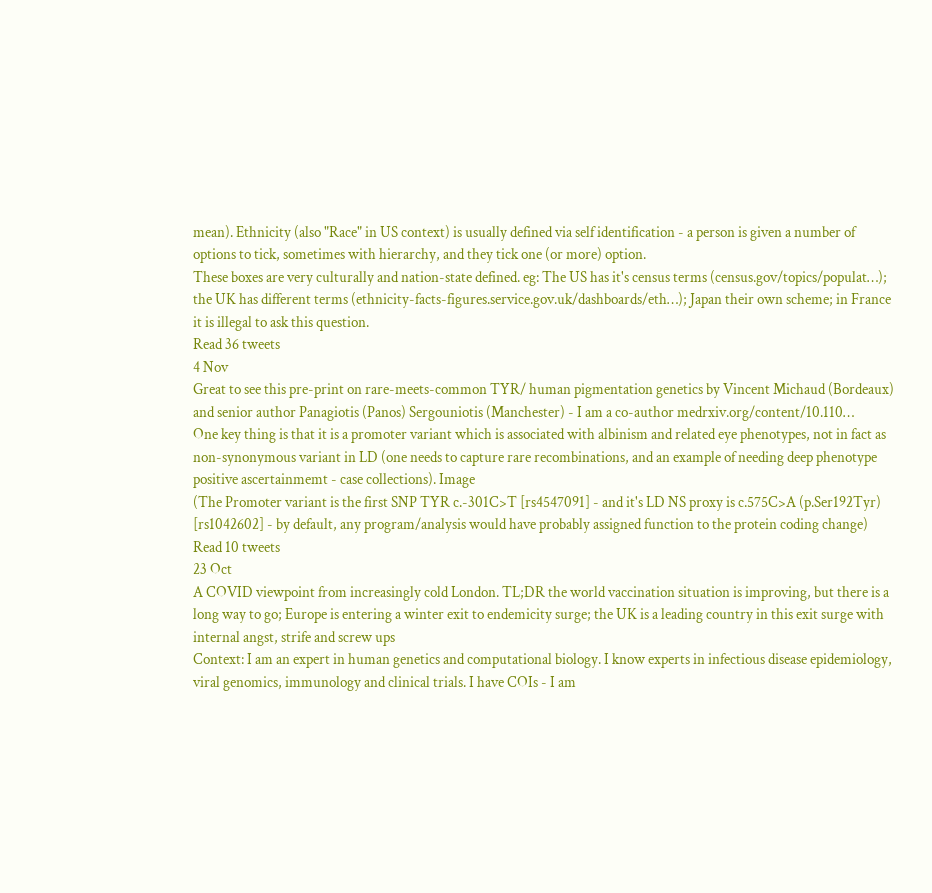mean). Ethnicity (also "Race" in US context) is usually defined via self identification - a person is given a number of options to tick, sometimes with hierarchy, and they tick one (or more) option.
These boxes are very culturally and nation-state defined. eg: The US has it's census terms (census.gov/topics/populat…); the UK has different terms (ethnicity-facts-figures.service.gov.uk/dashboards/eth…); Japan their own scheme; in France it is illegal to ask this question.
Read 36 tweets
4 Nov
Great to see this pre-print on rare-meets-common TYR/ human pigmentation genetics by Vincent Michaud (Bordeaux) and senior author Panagiotis (Panos) Sergouniotis (Manchester) - I am a co-author medrxiv.org/content/10.110…
One key thing is that it is a promoter variant which is associated with albinism and related eye phenotypes, not in fact as non-synonymous variant in LD (one needs to capture rare recombinations, and an example of needing deep phenotype positive ascertainmemt - case collections). Image
(The Promoter variant is the first SNP TYR c.-301C>T [rs4547091] - and it's LD NS proxy is c.575C>A (p.Ser192Tyr) [rs1042602] - by default, any program/analysis would have probably assigned function to the protein coding change)
Read 10 tweets
23 Oct
A COVID viewpoint from increasingly cold London. TL;DR the world vaccination situation is improving, but there is a long way to go; Europe is entering a winter exit to endemicity surge; the UK is a leading country in this exit surge with internal angst, strife and screw ups
Context: I am an expert in human genetics and computational biology. I know experts in infectious disease epidemiology, viral genomics, immunology and clinical trials. I have COIs - I am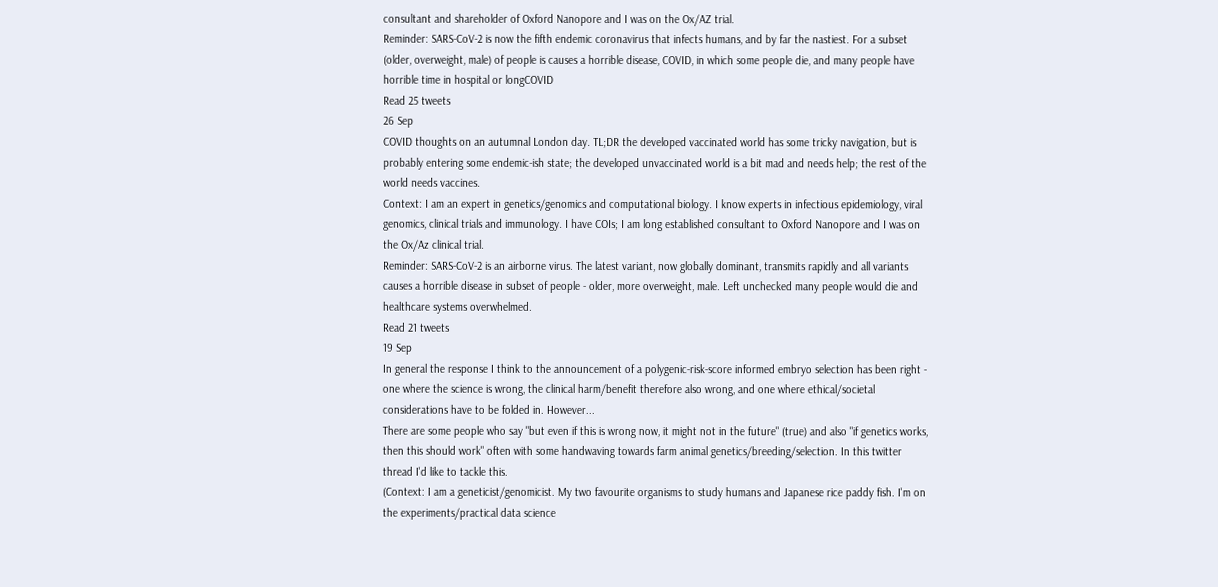consultant and shareholder of Oxford Nanopore and I was on the Ox/AZ trial.
Reminder: SARS-CoV-2 is now the fifth endemic coronavirus that infects humans, and by far the nastiest. For a subset (older, overweight, male) of people is causes a horrible disease, COVID, in which some people die, and many people have horrible time in hospital or longCOVID
Read 25 tweets
26 Sep
COVID thoughts on an autumnal London day. TL;DR the developed vaccinated world has some tricky navigation, but is probably entering some endemic-ish state; the developed unvaccinated world is a bit mad and needs help; the rest of the world needs vaccines.
Context: I am an expert in genetics/genomics and computational biology. I know experts in infectious epidemiology, viral genomics, clinical trials and immunology. I have COIs; I am long established consultant to Oxford Nanopore and I was on the Ox/Az clinical trial.
Reminder: SARS-CoV-2 is an airborne virus. The latest variant, now globally dominant, transmits rapidly and all variants causes a horrible disease in subset of people - older, more overweight, male. Left unchecked many people would die and healthcare systems overwhelmed.
Read 21 tweets
19 Sep
In general the response I think to the announcement of a polygenic-risk-score informed embryo selection has been right - one where the science is wrong, the clinical harm/benefit therefore also wrong, and one where ethical/societal considerations have to be folded in. However...
There are some people who say "but even if this is wrong now, it might not in the future" (true) and also "if genetics works, then this should work" often with some handwaving towards farm animal genetics/breeding/selection. In this twitter thread I'd like to tackle this.
(Context: I am a geneticist/genomicist. My two favourite organisms to study humans and Japanese rice paddy fish. I'm on the experiments/practical data science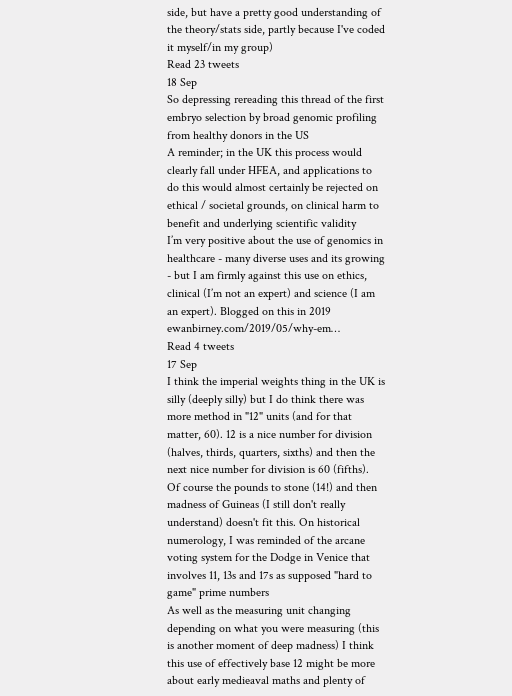side, but have a pretty good understanding of the theory/stats side, partly because I've coded it myself/in my group)
Read 23 tweets
18 Sep
So depressing rereading this thread of the first embryo selection by broad genomic profiling from healthy donors in the US
A reminder; in the UK this process would clearly fall under HFEA, and applications to do this would almost certainly be rejected on ethical / societal grounds, on clinical harm to benefit and underlying scientific validity
I’m very positive about the use of genomics in healthcare - many diverse uses and its growing - but I am firmly against this use on ethics, clinical (I’m not an expert) and science (I am an expert). Blogged on this in 2019 ewanbirney.com/2019/05/why-em…
Read 4 tweets
17 Sep
I think the imperial weights thing in the UK is silly (deeply silly) but I do think there was more method in "12" units (and for that matter, 60). 12 is a nice number for division (halves, thirds, quarters, sixths) and then the next nice number for division is 60 (fifths).
Of course the pounds to stone (14!) and then madness of Guineas (I still don't really understand) doesn't fit this. On historical numerology, I was reminded of the arcane voting system for the Dodge in Venice that involves 11, 13s and 17s as supposed "hard to game" prime numbers
As well as the measuring unit changing depending on what you were measuring (this is another moment of deep madness) I think this use of effectively base 12 might be more about early medieaval maths and plenty of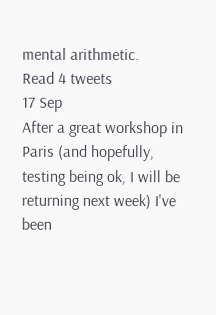mental arithmetic.
Read 4 tweets
17 Sep
After a great workshop in Paris (and hopefully, testing being ok, I will be returning next week) I've been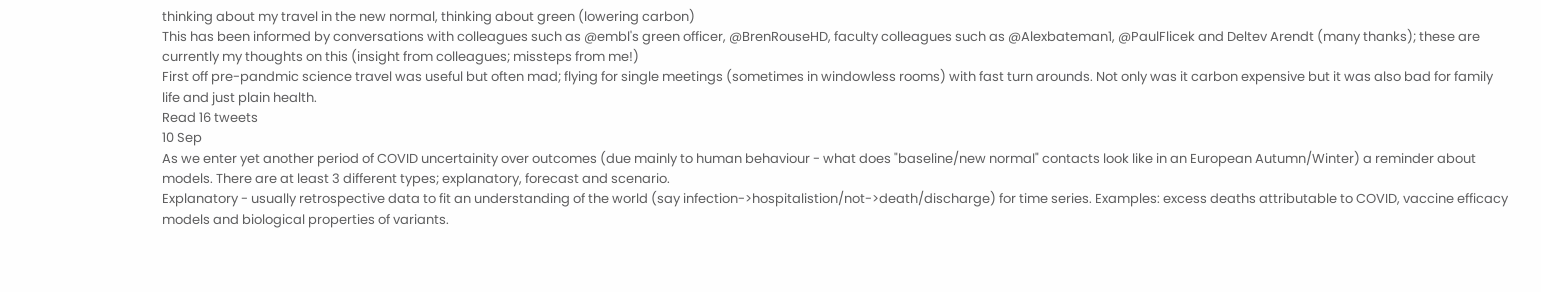thinking about my travel in the new normal, thinking about green (lowering carbon)
This has been informed by conversations with colleagues such as @embl's green officer, @BrenRouseHD, faculty colleagues such as @Alexbateman1, @PaulFlicek and Deltev Arendt (many thanks); these are currently my thoughts on this (insight from colleagues; missteps from me!)
First off pre-pandmic science travel was useful but often mad; flying for single meetings (sometimes in windowless rooms) with fast turn arounds. Not only was it carbon expensive but it was also bad for family life and just plain health.
Read 16 tweets
10 Sep
As we enter yet another period of COVID uncertainity over outcomes (due mainly to human behaviour - what does "baseline/new normal" contacts look like in an European Autumn/Winter) a reminder about models. There are at least 3 different types; explanatory, forecast and scenario.
Explanatory - usually retrospective data to fit an understanding of the world (say infection->hospitalistion/not->death/discharge) for time series. Examples: excess deaths attributable to COVID, vaccine efficacy models and biological properties of variants.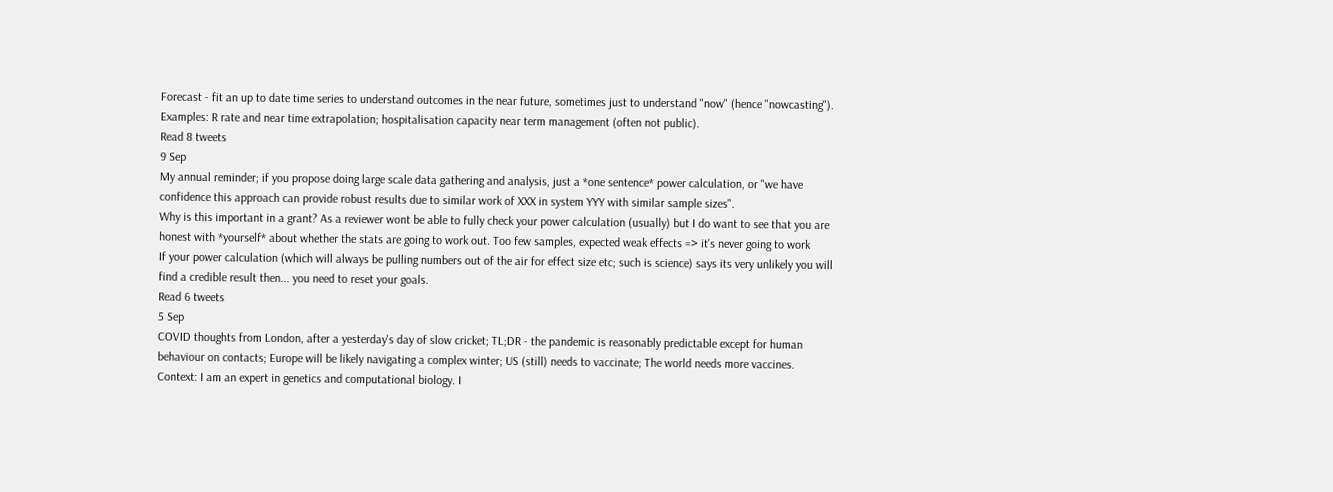Forecast - fit an up to date time series to understand outcomes in the near future, sometimes just to understand "now" (hence "nowcasting"). Examples: R rate and near time extrapolation; hospitalisation capacity near term management (often not public).
Read 8 tweets
9 Sep
My annual reminder; if you propose doing large scale data gathering and analysis, just a *one sentence* power calculation, or "we have confidence this approach can provide robust results due to similar work of XXX in system YYY with similar sample sizes".
Why is this important in a grant? As a reviewer wont be able to fully check your power calculation (usually) but I do want to see that you are honest with *yourself* about whether the stats are going to work out. Too few samples, expected weak effects => it's never going to work
If your power calculation (which will always be pulling numbers out of the air for effect size etc; such is science) says its very unlikely you will find a credible result then... you need to reset your goals.
Read 6 tweets
5 Sep
COVID thoughts from London, after a yesterday's day of slow cricket; TL;DR - the pandemic is reasonably predictable except for human behaviour on contacts; Europe will be likely navigating a complex winter; US (still) needs to vaccinate; The world needs more vaccines.
Context: I am an expert in genetics and computational biology. I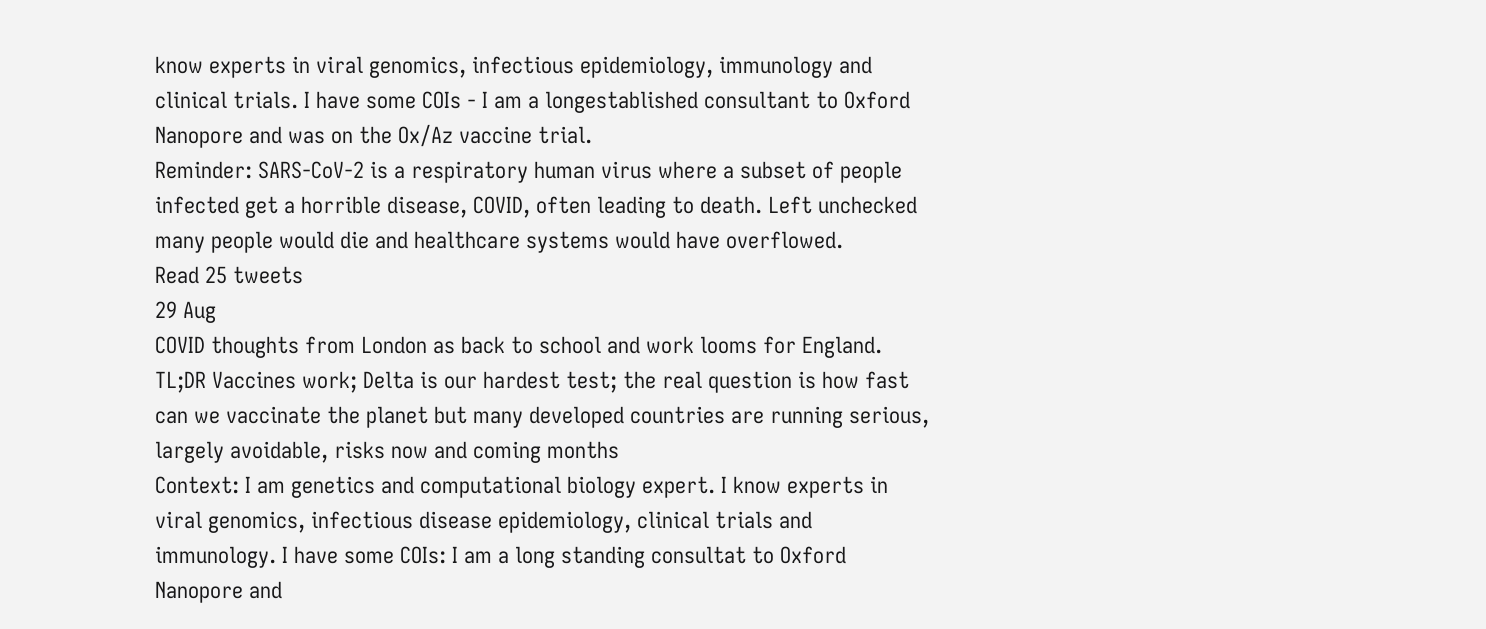know experts in viral genomics, infectious epidemiology, immunology and clinical trials. I have some COIs - I am a longestablished consultant to Oxford Nanopore and was on the Ox/Az vaccine trial.
Reminder: SARS-CoV-2 is a respiratory human virus where a subset of people infected get a horrible disease, COVID, often leading to death. Left unchecked many people would die and healthcare systems would have overflowed.
Read 25 tweets
29 Aug
COVID thoughts from London as back to school and work looms for England. TL;DR Vaccines work; Delta is our hardest test; the real question is how fast can we vaccinate the planet but many developed countries are running serious, largely avoidable, risks now and coming months
Context: I am genetics and computational biology expert. I know experts in viral genomics, infectious disease epidemiology, clinical trials and immunology. I have some COIs: I am a long standing consultat to Oxford Nanopore and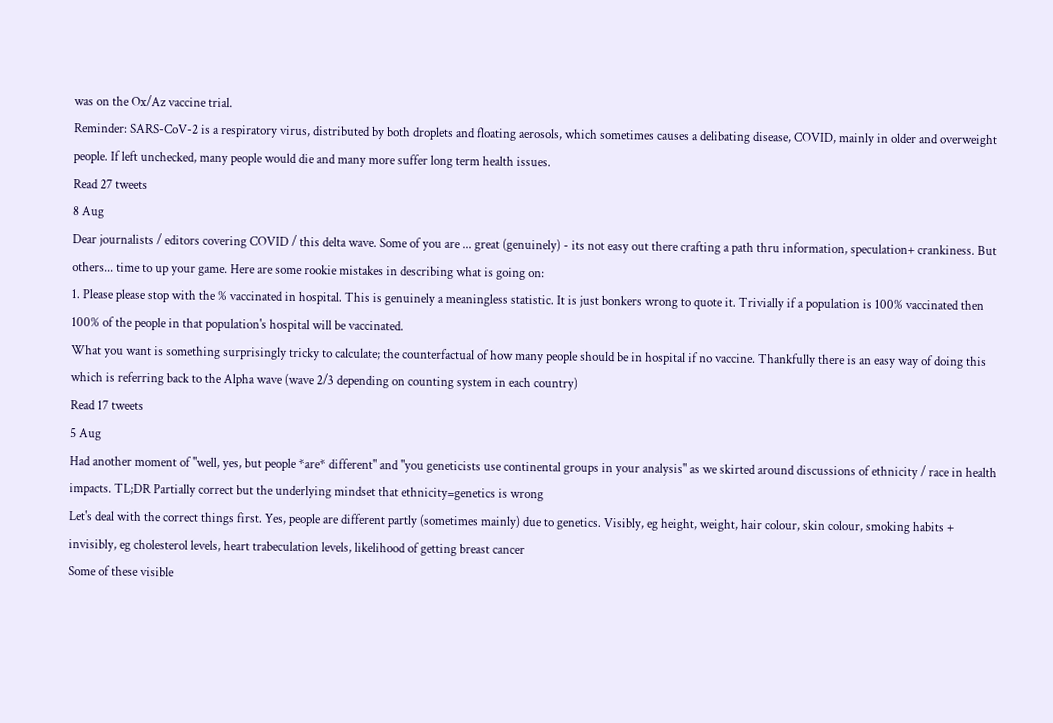was on the Ox/Az vaccine trial.
Reminder: SARS-CoV-2 is a respiratory virus, distributed by both droplets and floating aerosols, which sometimes causes a delibating disease, COVID, mainly in older and overweight people. If left unchecked, many people would die and many more suffer long term health issues.
Read 27 tweets
8 Aug
Dear journalists / editors covering COVID / this delta wave. Some of you are ... great (genuinely) - its not easy out there crafting a path thru information, speculation+ crankiness. But others... time to up your game. Here are some rookie mistakes in describing what is going on:
1. Please please stop with the % vaccinated in hospital. This is genuinely a meaningless statistic. It is just bonkers wrong to quote it. Trivially if a population is 100% vaccinated then 100% of the people in that population's hospital will be vaccinated.
What you want is something surprisingly tricky to calculate; the counterfactual of how many people should be in hospital if no vaccine. Thankfully there is an easy way of doing this which is referring back to the Alpha wave (wave 2/3 depending on counting system in each country)
Read 17 tweets
5 Aug
Had another moment of "well, yes, but people *are* different" and "you geneticists use continental groups in your analysis" as we skirted around discussions of ethnicity / race in health impacts. TL;DR Partially correct but the underlying mindset that ethnicity=genetics is wrong
Let's deal with the correct things first. Yes, people are different partly (sometimes mainly) due to genetics. Visibly, eg height, weight, hair colour, skin colour, smoking habits + invisibly, eg cholesterol levels, heart trabeculation levels, likelihood of getting breast cancer
Some of these visible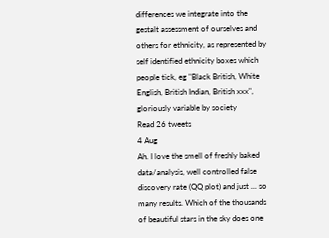differences we integrate into the gestalt assessment of ourselves and others for ethnicity, as represented by self identified ethnicity boxes which people tick, eg "Black British, White English, British Indian, British xxx", gloriously variable by society
Read 26 tweets
4 Aug
Ah. I love the smell of freshly baked data/analysis, well controlled false discovery rate (QQ plot) and just ... so many results. Which of the thousands of beautiful stars in the sky does one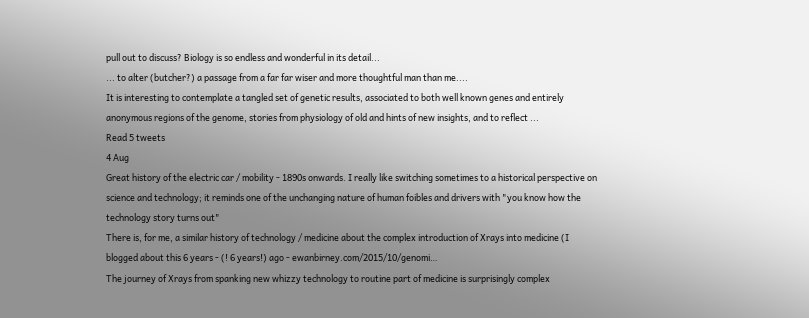pull out to discuss? Biology is so endless and wonderful in its detail...
... to alter (butcher?) a passage from a far far wiser and more thoughtful man than me....
It is interesting to contemplate a tangled set of genetic results, associated to both well known genes and entirely anonymous regions of the genome, stories from physiology of old and hints of new insights, and to reflect ...
Read 5 tweets
4 Aug
Great history of the electric car / mobility - 1890s onwards. I really like switching sometimes to a historical perspective on science and technology; it reminds one of the unchanging nature of human foibles and drivers with "you know how the technology story turns out"
There is, for me, a similar history of technology / medicine about the complex introduction of Xrays into medicine (I blogged about this 6 years - (! 6 years!) ago - ewanbirney.com/2015/10/genomi…
The journey of Xrays from spanking new whizzy technology to routine part of medicine is surprisingly complex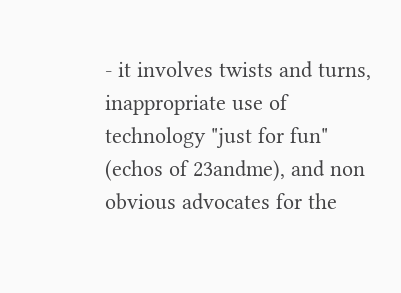- it involves twists and turns, inappropriate use of technology "just for fun" (echos of 23andme), and non obvious advocates for the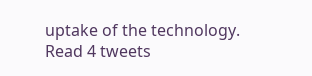uptake of the technology.
Read 4 tweets